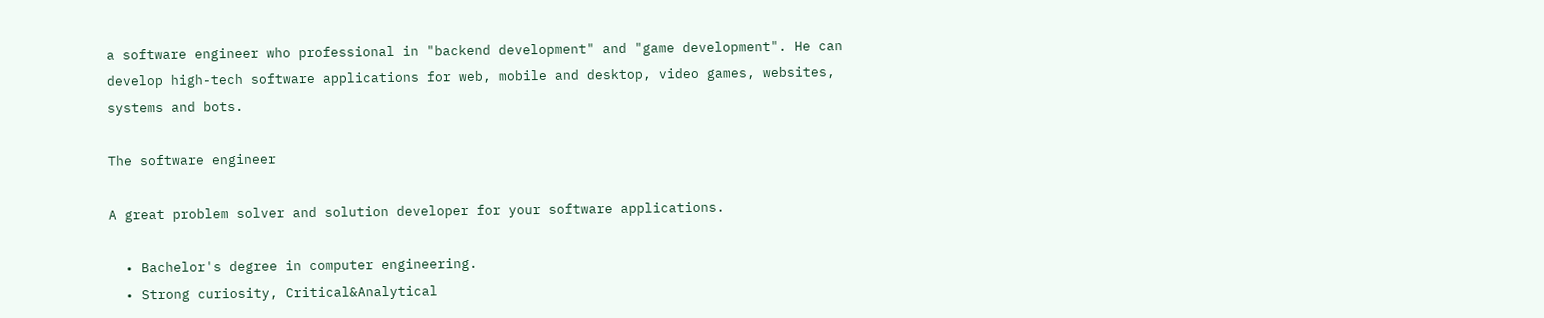a software engineer who professional in "backend development" and "game development". He can develop high-tech software applications for web, mobile and desktop, video games, websites, systems and bots.

The software engineer

A great problem solver and solution developer for your software applications.

  • Bachelor's degree in computer engineering.
  • Strong curiosity, Critical&Analytical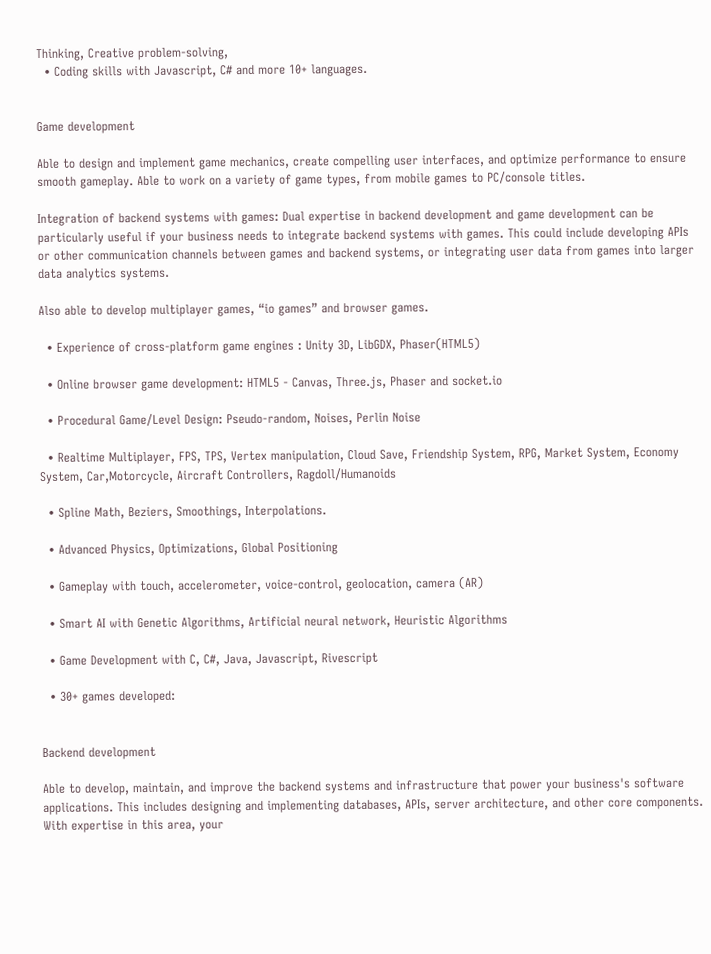Thinking, Creative problem-solving,
  • Coding skills with Javascript, C# and more 10+ languages.


Game development

Able to design and implement game mechanics, create compelling user interfaces, and optimize performance to ensure smooth gameplay. Able to work on a variety of game types, from mobile games to PC/console titles.

Integration of backend systems with games: Dual expertise in backend development and game development can be particularly useful if your business needs to integrate backend systems with games. This could include developing APIs or other communication channels between games and backend systems, or integrating user data from games into larger data analytics systems.

Also able to develop multiplayer games, “io games” and browser games.

  • Experience of cross-platform game engines : Unity 3D, LibGDX, Phaser(HTML5)

  • Online browser game development: HTML5 - Canvas, Three.js, Phaser and socket.io

  • Procedural Game/Level Design: Pseudo-random, Noises, Perlin Noise

  • Realtime Multiplayer, FPS, TPS, Vertex manipulation, Cloud Save, Friendship System, RPG, Market System, Economy System, Car,Motorcycle, Aircraft Controllers, Ragdoll/Humanoids

  • Spline Math, Beziers, Smoothings, Interpolations.

  • Advanced Physics, Optimizations, Global Positioning

  • Gameplay with touch, accelerometer, voice-control, geolocation, camera (AR)

  • Smart AI with Genetic Algorithms, Artificial neural network, Heuristic Algorithms

  • Game Development with C, C#, Java, Javascript, Rivescript

  • 30+ games developed:


Backend development

Able to develop, maintain, and improve the backend systems and infrastructure that power your business's software applications. This includes designing and implementing databases, APIs, server architecture, and other core components. With expertise in this area, your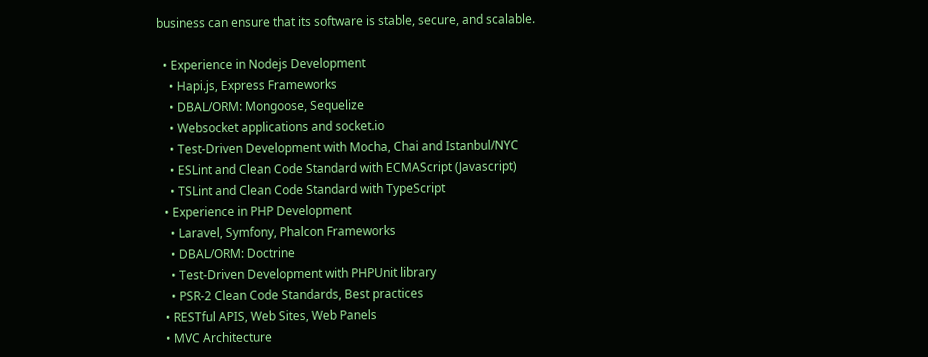business can ensure that its software is stable, secure, and scalable.

  • Experience in Nodejs Development
    • Hapi.js, Express Frameworks
    • DBAL/ORM: Mongoose, Sequelize
    • Websocket applications and socket.io
    • Test-Driven Development with Mocha, Chai and Istanbul/NYC
    • ESLint and Clean Code Standard with ECMAScript (Javascript)
    • TSLint and Clean Code Standard with TypeScript
  • Experience in PHP Development
    • Laravel, Symfony, Phalcon Frameworks
    • DBAL/ORM: Doctrine
    • Test-Driven Development with PHPUnit library
    • PSR-2 Clean Code Standards, Best practices
  • RESTful APIS, Web Sites, Web Panels
  • MVC Architecture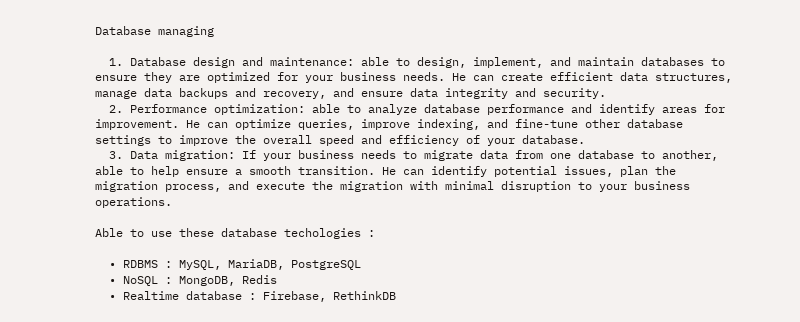Database managing

  1. Database design and maintenance: able to design, implement, and maintain databases to ensure they are optimized for your business needs. He can create efficient data structures, manage data backups and recovery, and ensure data integrity and security.
  2. Performance optimization: able to analyze database performance and identify areas for improvement. He can optimize queries, improve indexing, and fine-tune other database settings to improve the overall speed and efficiency of your database.
  3. Data migration: If your business needs to migrate data from one database to another, able to help ensure a smooth transition. He can identify potential issues, plan the migration process, and execute the migration with minimal disruption to your business operations.

Able to use these database techologies :

  • RDBMS : MySQL, MariaDB, PostgreSQL
  • NoSQL : MongoDB, Redis
  • Realtime database : Firebase, RethinkDB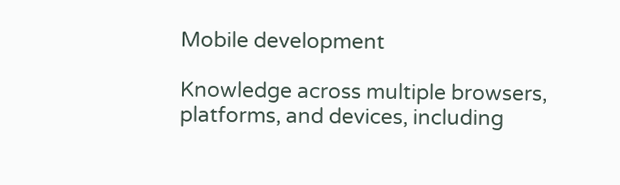Mobile development

Knowledge across multiple browsers, platforms, and devices, including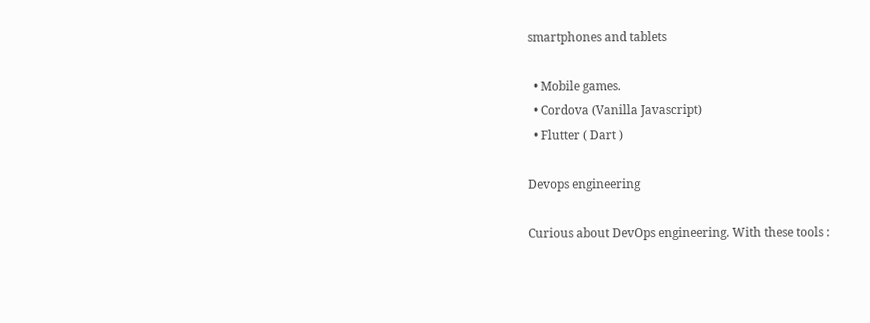smartphones and tablets

  • Mobile games.
  • Cordova (Vanilla Javascript)
  • Flutter ( Dart )

Devops engineering

Curious about DevOps engineering. With these tools :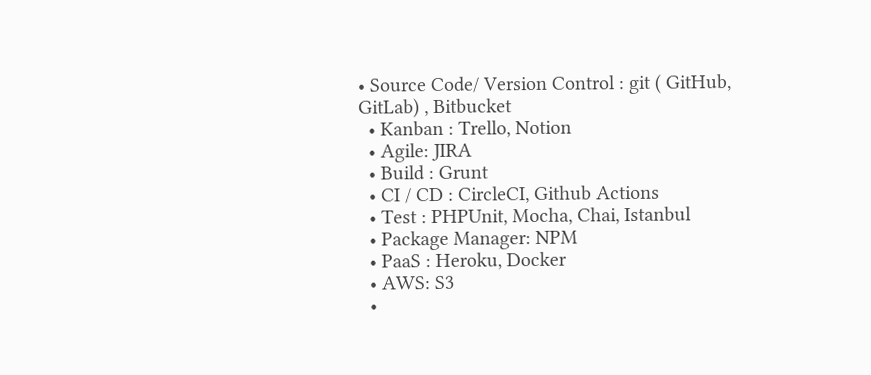• Source Code/ Version Control : git ( GitHub, GitLab) , Bitbucket
  • Kanban : Trello, Notion
  • Agile: JIRA
  • Build : Grunt
  • CI / CD : CircleCI, Github Actions
  • Test : PHPUnit, Mocha, Chai, Istanbul
  • Package Manager: NPM
  • PaaS : Heroku, Docker
  • AWS: S3
  •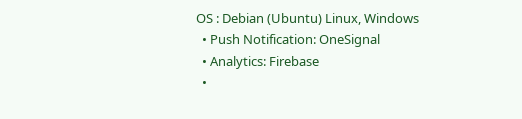OS : Debian (Ubuntu) Linux, Windows
  • Push Notification: OneSignal
  • Analytics: Firebase
  •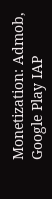Monetization: Admob, Google Play IAP